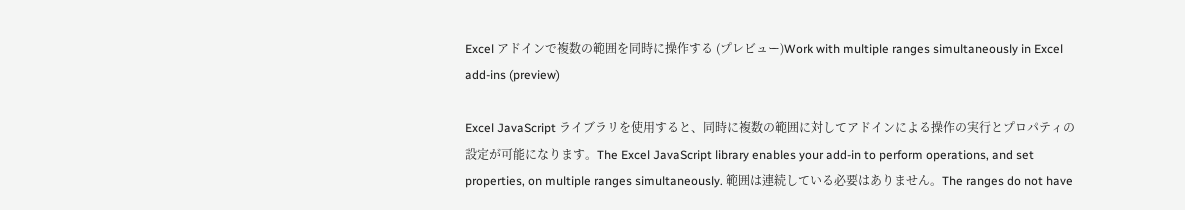Excel アドインで複数の範囲を同時に操作する (プレビュー)Work with multiple ranges simultaneously in Excel add-ins (preview)

Excel JavaScript ライブラリを使用すると、同時に複数の範囲に対してアドインによる操作の実行とプロパティの設定が可能になります。The Excel JavaScript library enables your add-in to perform operations, and set properties, on multiple ranges simultaneously. 範囲は連続している必要はありません。The ranges do not have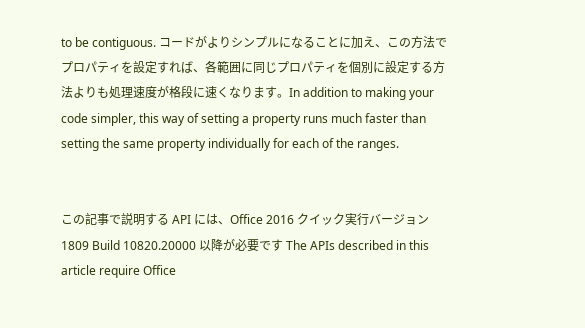to be contiguous. コードがよりシンプルになることに加え、この方法でプロパティを設定すれば、各範囲に同じプロパティを個別に設定する方法よりも処理速度が格段に速くなります。In addition to making your code simpler, this way of setting a property runs much faster than setting the same property individually for each of the ranges.


この記事で説明する API には、Office 2016 クイック実行バージョン 1809 Build 10820.20000 以降が必要です The APIs described in this article require Office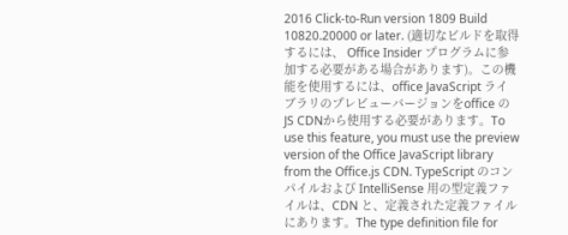2016 Click-to-Run version 1809 Build 10820.20000 or later. (適切なビルドを取得するには、 Office Insider プログラムに参加する必要がある場合があります)。この機能を使用するには、office JavaScript ライブラリのプレビューバージョンをoffice の JS CDNから使用する必要があります。To use this feature, you must use the preview version of the Office JavaScript library from the Office.js CDN. TypeScript のコンパイルおよび IntelliSense 用の型定義ファイルは、CDN と、定義された定義ファイルにあります。The type definition file for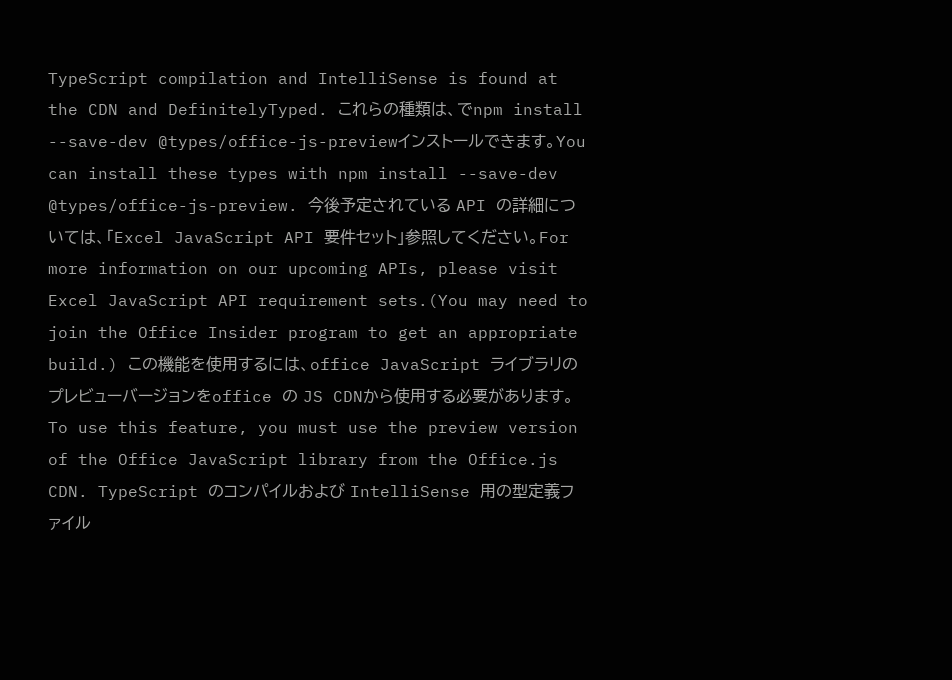TypeScript compilation and IntelliSense is found at the CDN and DefinitelyTyped. これらの種類は、でnpm install --save-dev @types/office-js-previewインストールできます。You can install these types with npm install --save-dev @types/office-js-preview. 今後予定されている API の詳細については、「Excel JavaScript API 要件セット」参照してください。For more information on our upcoming APIs, please visit Excel JavaScript API requirement sets.(You may need to join the Office Insider program to get an appropriate build.) この機能を使用するには、office JavaScript ライブラリのプレビューバージョンをoffice の JS CDNから使用する必要があります。To use this feature, you must use the preview version of the Office JavaScript library from the Office.js CDN. TypeScript のコンパイルおよび IntelliSense 用の型定義ファイル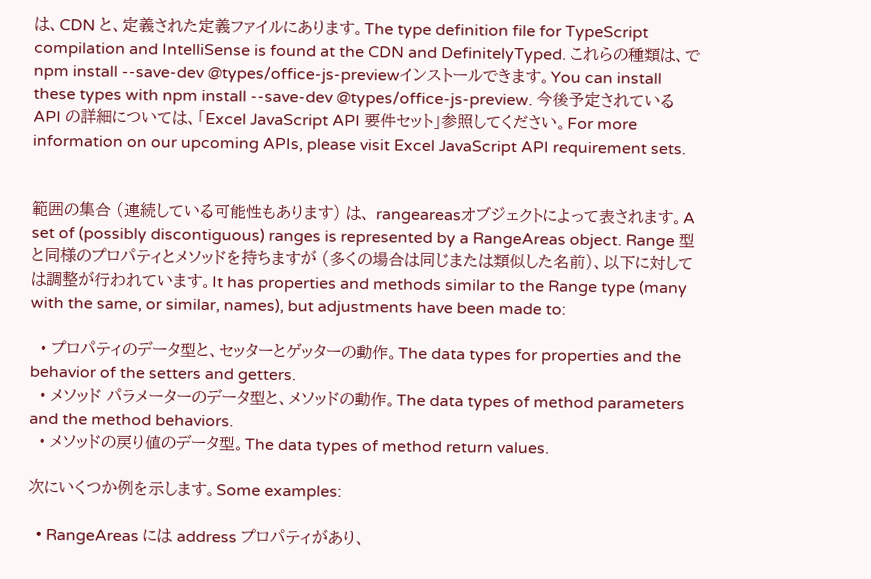は、CDN と、定義された定義ファイルにあります。The type definition file for TypeScript compilation and IntelliSense is found at the CDN and DefinitelyTyped. これらの種類は、でnpm install --save-dev @types/office-js-previewインストールできます。You can install these types with npm install --save-dev @types/office-js-preview. 今後予定されている API の詳細については、「Excel JavaScript API 要件セット」参照してください。For more information on our upcoming APIs, please visit Excel JavaScript API requirement sets.


範囲の集合 (連続している可能性もあります) は、 rangeareasオブジェクトによって表されます。A set of (possibly discontiguous) ranges is represented by a RangeAreas object. Range 型と同様のプロパティとメソッドを持ちますが (多くの場合は同じまたは類似した名前)、以下に対しては調整が行われています。It has properties and methods similar to the Range type (many with the same, or similar, names), but adjustments have been made to:

  • プロパティのデータ型と、セッターとゲッターの動作。The data types for properties and the behavior of the setters and getters.
  • メソッド パラメーターのデータ型と、メソッドの動作。The data types of method parameters and the method behaviors.
  • メソッドの戻り値のデータ型。The data types of method return values.

次にいくつか例を示します。Some examples:

  • RangeAreas には address プロパティがあり、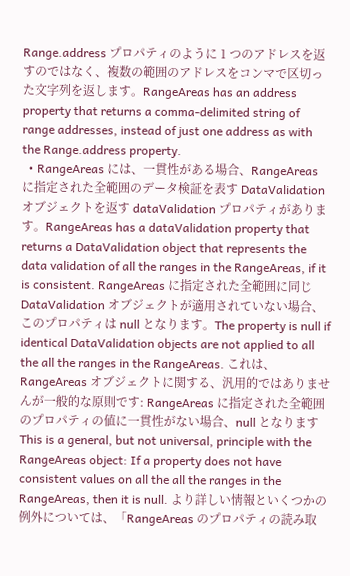Range.address プロパティのように 1 つのアドレスを返すのではなく、複数の範囲のアドレスをコンマで区切った文字列を返します。RangeAreas has an address property that returns a comma-delimited string of range addresses, instead of just one address as with the Range.address property.
  • RangeAreas には、一貫性がある場合、RangeAreas に指定された全範囲のデータ検証を表す DataValidation オブジェクトを返す dataValidation プロパティがあります。RangeAreas has a dataValidation property that returns a DataValidation object that represents the data validation of all the ranges in the RangeAreas, if it is consistent. RangeAreas に指定された全範囲に同じ DataValidation オブジェクトが適用されていない場合、このプロパティは null となります。The property is null if identical DataValidation objects are not applied to all the all the ranges in the RangeAreas. これは、RangeAreas オブジェクトに関する、汎用的ではありませんが一般的な原則です: RangeAreas に指定された全範囲のプロパティの値に一貫性がない場合、null となりますThis is a general, but not universal, principle with the RangeAreas object: If a property does not have consistent values on all the all the ranges in the RangeAreas, then it is null. より詳しい情報といくつかの例外については、「RangeAreas のプロパティの読み取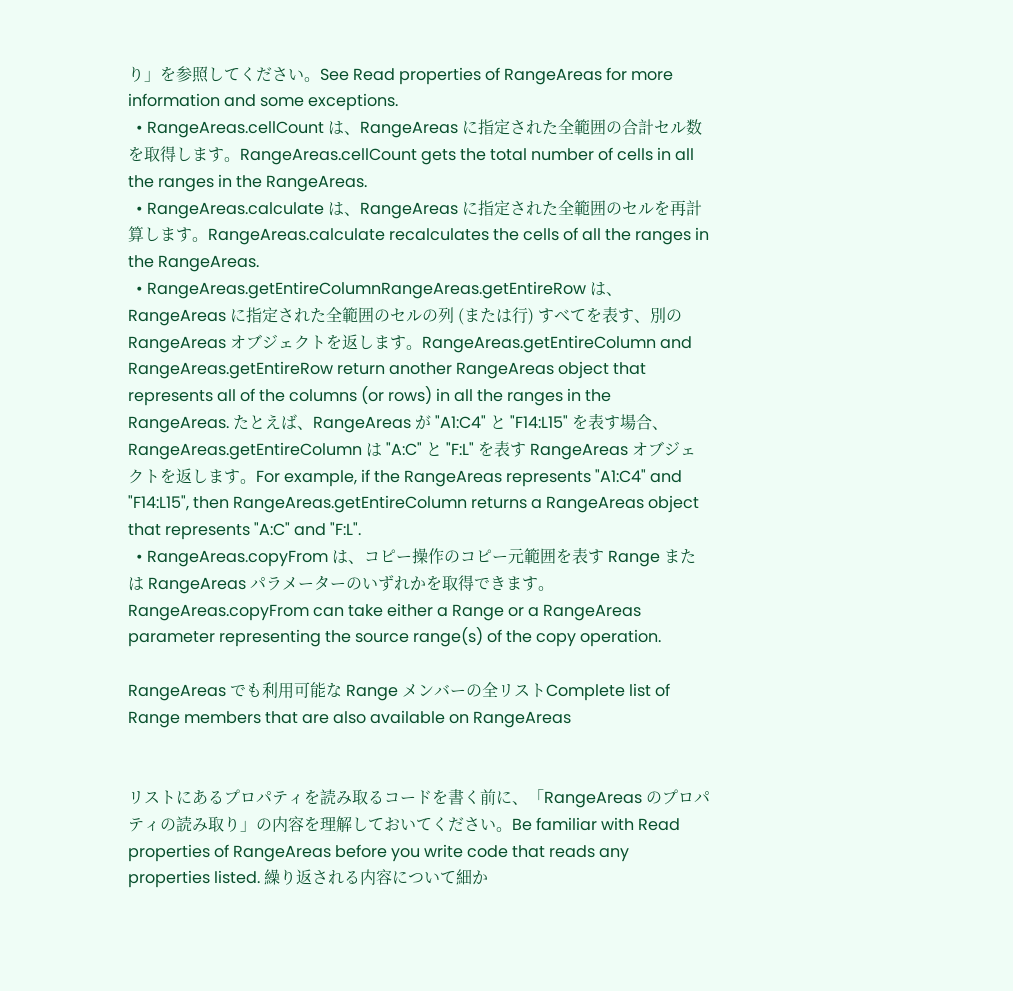り」を参照してください。See Read properties of RangeAreas for more information and some exceptions.
  • RangeAreas.cellCount は、RangeAreas に指定された全範囲の合計セル数を取得します。RangeAreas.cellCount gets the total number of cells in all the ranges in the RangeAreas.
  • RangeAreas.calculate は、RangeAreas に指定された全範囲のセルを再計算します。RangeAreas.calculate recalculates the cells of all the ranges in the RangeAreas.
  • RangeAreas.getEntireColumnRangeAreas.getEntireRow は、RangeAreas に指定された全範囲のセルの列 (または行) すべてを表す、別の RangeAreas オブジェクトを返します。RangeAreas.getEntireColumn and RangeAreas.getEntireRow return another RangeAreas object that represents all of the columns (or rows) in all the ranges in the RangeAreas. たとえば、RangeAreas が "A1:C4" と "F14:L15" を表す場合、RangeAreas.getEntireColumn は "A:C" と "F:L" を表す RangeAreas オブジェクトを返します。For example, if the RangeAreas represents "A1:C4" and "F14:L15", then RangeAreas.getEntireColumn returns a RangeAreas object that represents "A:C" and "F:L".
  • RangeAreas.copyFrom は、コピー操作のコピー元範囲を表す Range または RangeAreas パラメーターのいずれかを取得できます。RangeAreas.copyFrom can take either a Range or a RangeAreas parameter representing the source range(s) of the copy operation.

RangeAreas でも利用可能な Range メンバーの全リストComplete list of Range members that are also available on RangeAreas


リストにあるプロパティを読み取るコードを書く前に、「RangeAreas のプロパティの読み取り」の内容を理解しておいてください。Be familiar with Read properties of RangeAreas before you write code that reads any properties listed. 繰り返される内容について細か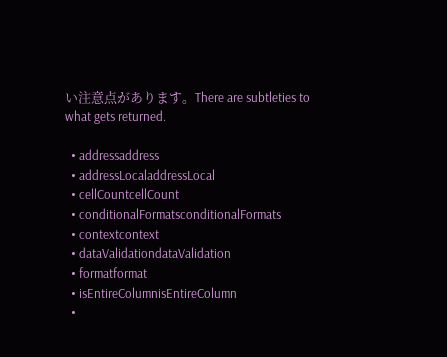い注意点があります。There are subtleties to what gets returned.

  • addressaddress
  • addressLocaladdressLocal
  • cellCountcellCount
  • conditionalFormatsconditionalFormats
  • contextcontext
  • dataValidationdataValidation
  • formatformat
  • isEntireColumnisEntireColumn
  •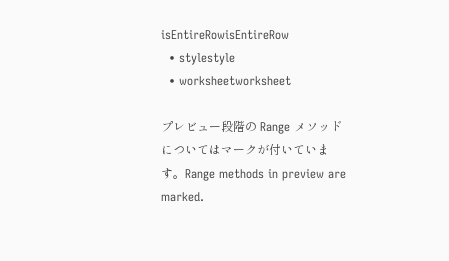isEntireRowisEntireRow
  • stylestyle
  • worksheetworksheet

プレビュー段階の Range メソッドについてはマークが付いています。Range methods in preview are marked.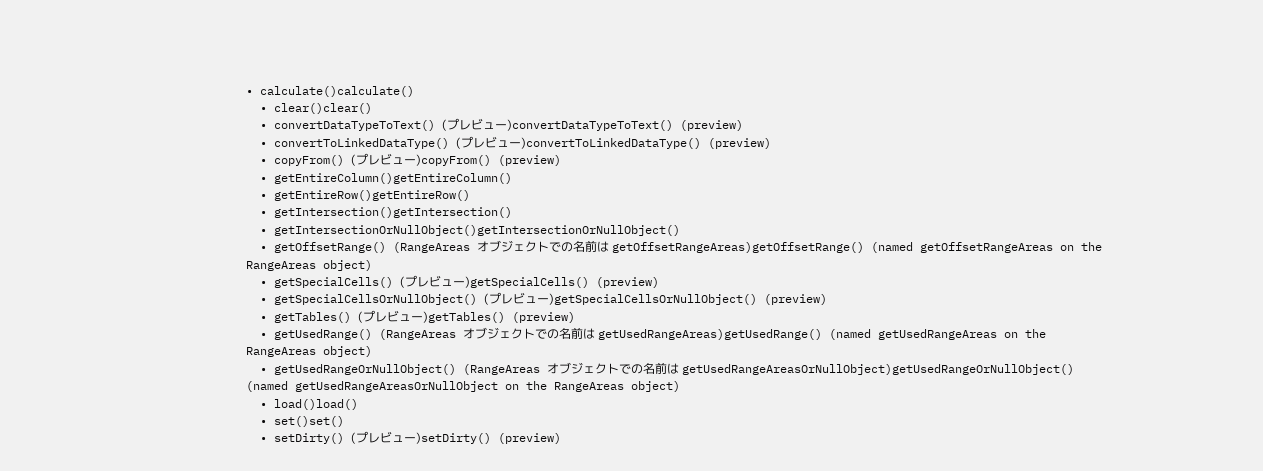• calculate()calculate()
  • clear()clear()
  • convertDataTypeToText() (プレビュー)convertDataTypeToText() (preview)
  • convertToLinkedDataType() (プレビュー)convertToLinkedDataType() (preview)
  • copyFrom() (プレビュー)copyFrom() (preview)
  • getEntireColumn()getEntireColumn()
  • getEntireRow()getEntireRow()
  • getIntersection()getIntersection()
  • getIntersectionOrNullObject()getIntersectionOrNullObject()
  • getOffsetRange() (RangeAreas オブジェクトでの名前は getOffsetRangeAreas)getOffsetRange() (named getOffsetRangeAreas on the RangeAreas object)
  • getSpecialCells() (プレビュー)getSpecialCells() (preview)
  • getSpecialCellsOrNullObject() (プレビュー)getSpecialCellsOrNullObject() (preview)
  • getTables() (プレビュー)getTables() (preview)
  • getUsedRange() (RangeAreas オブジェクトでの名前は getUsedRangeAreas)getUsedRange() (named getUsedRangeAreas on the RangeAreas object)
  • getUsedRangeOrNullObject() (RangeAreas オブジェクトでの名前は getUsedRangeAreasOrNullObject)getUsedRangeOrNullObject() (named getUsedRangeAreasOrNullObject on the RangeAreas object)
  • load()load()
  • set()set()
  • setDirty() (プレビュー)setDirty() (preview)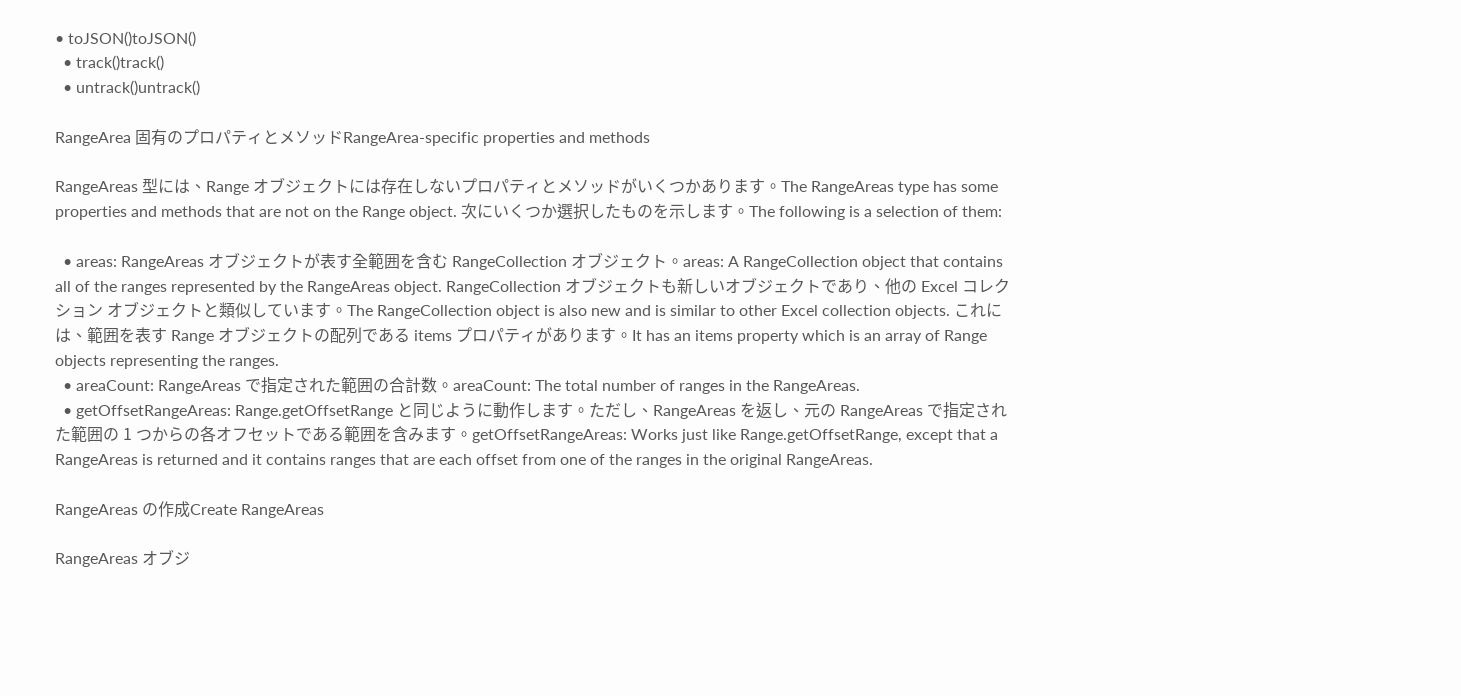• toJSON()toJSON()
  • track()track()
  • untrack()untrack()

RangeArea 固有のプロパティとメソッドRangeArea-specific properties and methods

RangeAreas 型には、Range オブジェクトには存在しないプロパティとメソッドがいくつかあります。The RangeAreas type has some properties and methods that are not on the Range object. 次にいくつか選択したものを示します。The following is a selection of them:

  • areas: RangeAreas オブジェクトが表す全範囲を含む RangeCollection オブジェクト。areas: A RangeCollection object that contains all of the ranges represented by the RangeAreas object. RangeCollection オブジェクトも新しいオブジェクトであり、他の Excel コレクション オブジェクトと類似しています。The RangeCollection object is also new and is similar to other Excel collection objects. これには、範囲を表す Range オブジェクトの配列である items プロパティがあります。It has an items property which is an array of Range objects representing the ranges.
  • areaCount: RangeAreas で指定された範囲の合計数。areaCount: The total number of ranges in the RangeAreas.
  • getOffsetRangeAreas: Range.getOffsetRange と同じように動作します。ただし、RangeAreas を返し、元の RangeAreas で指定された範囲の 1 つからの各オフセットである範囲を含みます。getOffsetRangeAreas: Works just like Range.getOffsetRange, except that a RangeAreas is returned and it contains ranges that are each offset from one of the ranges in the original RangeAreas.

RangeAreas の作成Create RangeAreas

RangeAreas オブジ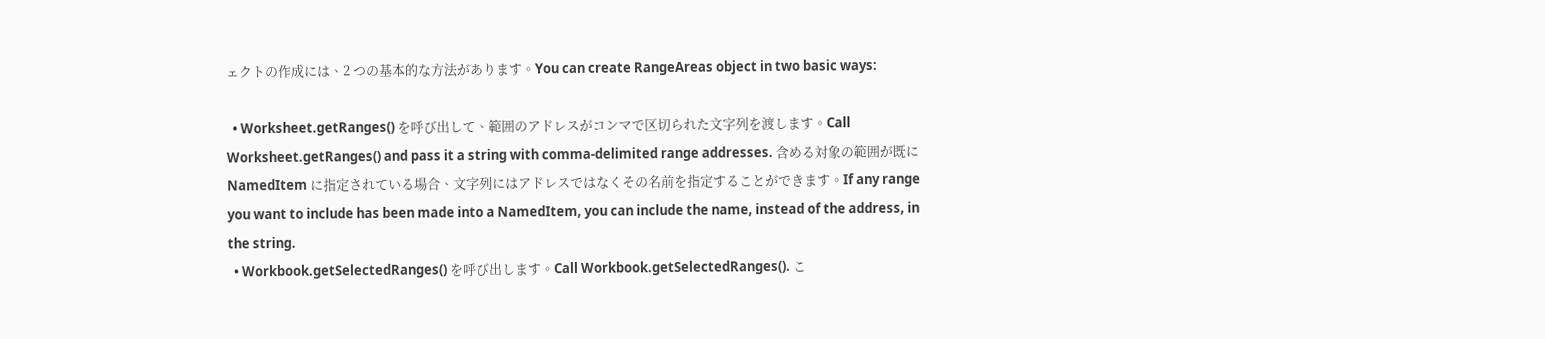ェクトの作成には、2 つの基本的な方法があります。You can create RangeAreas object in two basic ways:

  • Worksheet.getRanges() を呼び出して、範囲のアドレスがコンマで区切られた文字列を渡します。Call Worksheet.getRanges() and pass it a string with comma-delimited range addresses. 含める対象の範囲が既に NamedItem に指定されている場合、文字列にはアドレスではなくその名前を指定することができます。If any range you want to include has been made into a NamedItem, you can include the name, instead of the address, in the string.
  • Workbook.getSelectedRanges() を呼び出します。Call Workbook.getSelectedRanges(). こ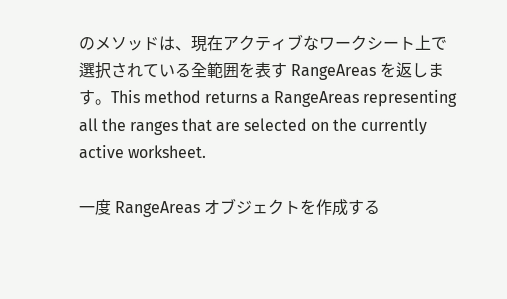のメソッドは、現在アクティブなワークシート上で選択されている全範囲を表す RangeAreas を返します。This method returns a RangeAreas representing all the ranges that are selected on the currently active worksheet.

一度 RangeAreas オブジェクトを作成する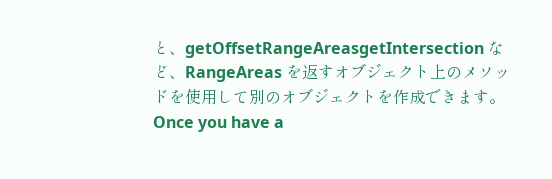と、getOffsetRangeAreasgetIntersection など、RangeAreas を返すオブジェクト上のメソッドを使用して別のオブジェクトを作成できます。Once you have a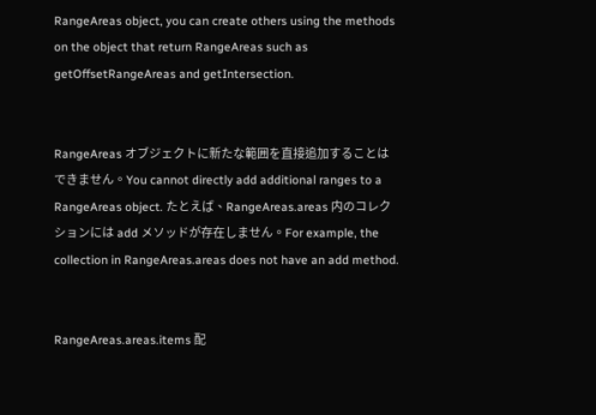RangeAreas object, you can create others using the methods on the object that return RangeAreas such as getOffsetRangeAreas and getIntersection.


RangeAreas オブジェクトに新たな範囲を直接追加することはできません。You cannot directly add additional ranges to a RangeAreas object. たとえば、RangeAreas.areas 内のコレクションには add メソッドが存在しません。For example, the collection in RangeAreas.areas does not have an add method.


RangeAreas.areas.items 配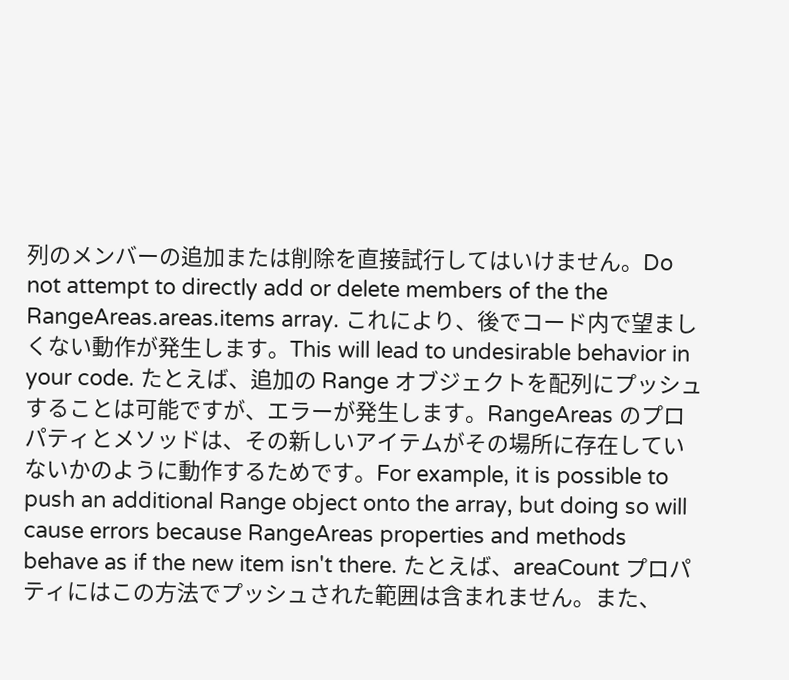列のメンバーの追加または削除を直接試行してはいけません。Do not attempt to directly add or delete members of the the RangeAreas.areas.items array. これにより、後でコード内で望ましくない動作が発生します。This will lead to undesirable behavior in your code. たとえば、追加の Range オブジェクトを配列にプッシュすることは可能ですが、エラーが発生します。RangeAreas のプロパティとメソッドは、その新しいアイテムがその場所に存在していないかのように動作するためです。For example, it is possible to push an additional Range object onto the array, but doing so will cause errors because RangeAreas properties and methods behave as if the new item isn't there. たとえば、areaCount プロパティにはこの方法でプッシュされた範囲は含まれません。また、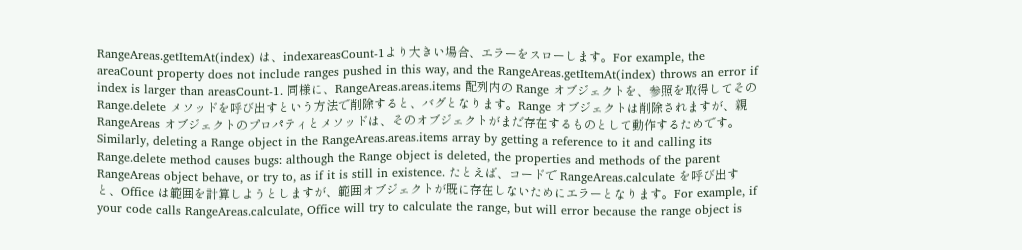RangeAreas.getItemAt(index) は、indexareasCount-1より大きい場合、エラーをスローします。For example, the areaCount property does not include ranges pushed in this way, and the RangeAreas.getItemAt(index) throws an error if index is larger than areasCount-1. 同様に、RangeAreas.areas.items 配列内の Range オブジェクトを、参照を取得してその Range.delete メソッドを呼び出すという方法で削除すると、バグとなります。Range オブジェクトは削除されますが、親 RangeAreas オブジェクトのプロパティとメソッドは、そのオブジェクトがまだ存在するものとして動作するためです。Similarly, deleting a Range object in the RangeAreas.areas.items array by getting a reference to it and calling its Range.delete method causes bugs: although the Range object is deleted, the properties and methods of the parent RangeAreas object behave, or try to, as if it is still in existence. たとえば、コードで RangeAreas.calculate を呼び出すと、Office は範囲を計算しようとしますが、範囲オブジェクトが既に存在しないためにエラーとなります。For example, if your code calls RangeAreas.calculate, Office will try to calculate the range, but will error because the range object is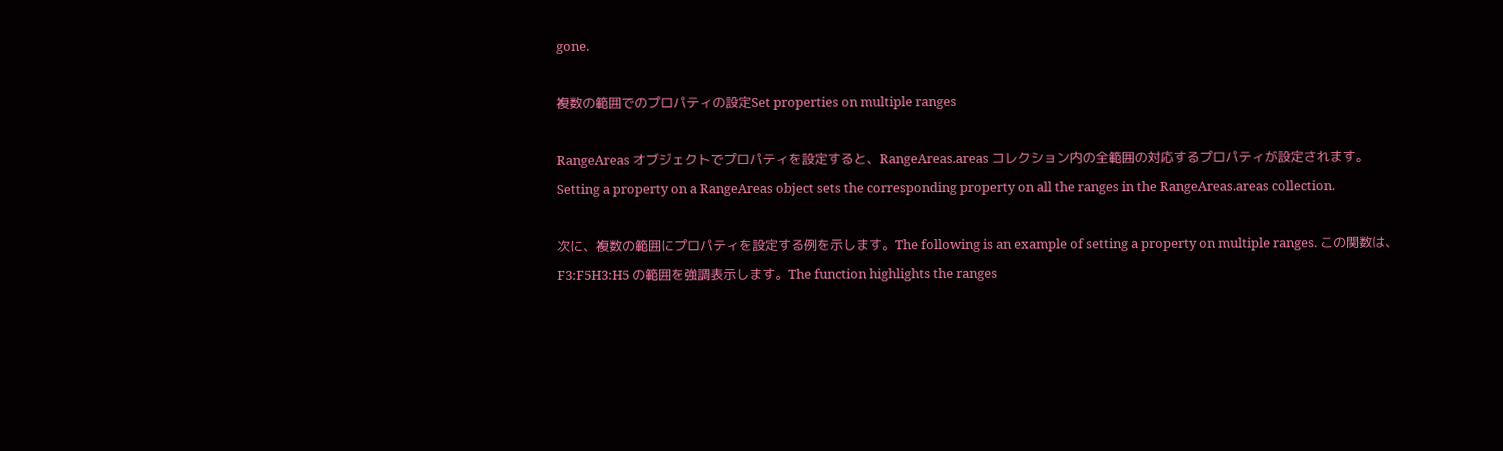gone.

複数の範囲でのプロパティの設定Set properties on multiple ranges

RangeAreas オブジェクトでプロパティを設定すると、RangeAreas.areas コレクション内の全範囲の対応するプロパティが設定されます。Setting a property on a RangeAreas object sets the corresponding property on all the ranges in the RangeAreas.areas collection.

次に、複数の範囲にプロパティを設定する例を示します。The following is an example of setting a property on multiple ranges. この関数は、F3:F5H3:H5 の範囲を強調表示します。The function highlights the ranges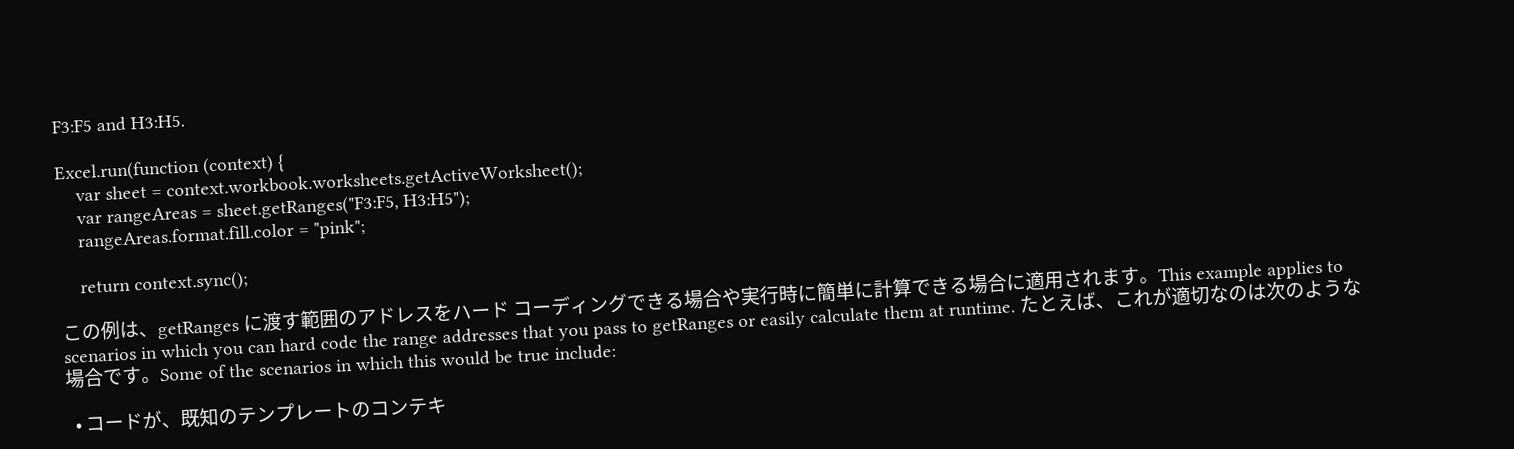F3:F5 and H3:H5.

Excel.run(function (context) {
    var sheet = context.workbook.worksheets.getActiveWorksheet();
    var rangeAreas = sheet.getRanges("F3:F5, H3:H5");
    rangeAreas.format.fill.color = "pink";

    return context.sync();

この例は、getRanges に渡す範囲のアドレスをハード コーディングできる場合や実行時に簡単に計算できる場合に適用されます。This example applies to scenarios in which you can hard code the range addresses that you pass to getRanges or easily calculate them at runtime. たとえば、これが適切なのは次のような場合です。Some of the scenarios in which this would be true include:

  • コードが、既知のテンプレートのコンテキ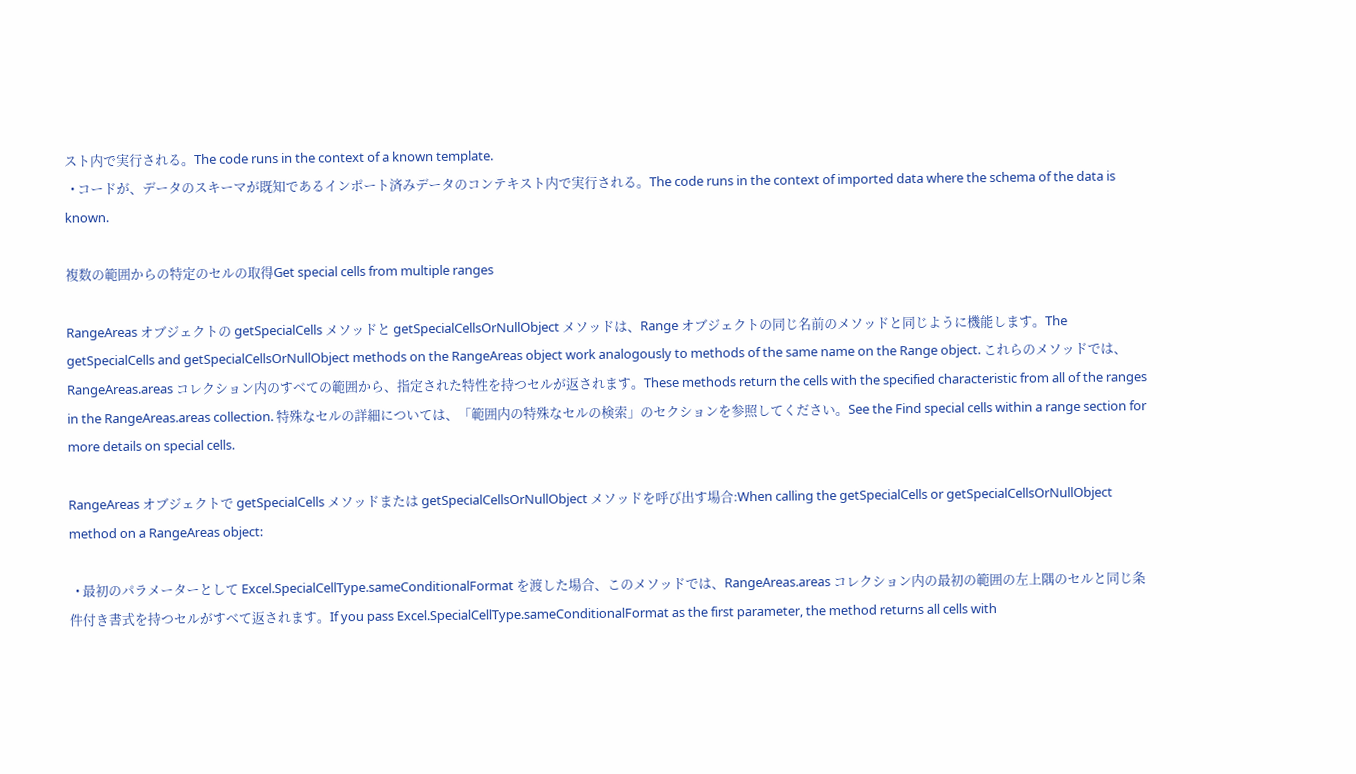スト内で実行される。The code runs in the context of a known template.
  • コードが、データのスキーマが既知であるインポート済みデータのコンテキスト内で実行される。The code runs in the context of imported data where the schema of the data is known.

複数の範囲からの特定のセルの取得Get special cells from multiple ranges

RangeAreas オブジェクトの getSpecialCells メソッドと getSpecialCellsOrNullObject メソッドは、Range オブジェクトの同じ名前のメソッドと同じように機能します。The getSpecialCells and getSpecialCellsOrNullObject methods on the RangeAreas object work analogously to methods of the same name on the Range object. これらのメソッドでは、RangeAreas.areas コレクション内のすべての範囲から、指定された特性を持つセルが返されます。These methods return the cells with the specified characteristic from all of the ranges in the RangeAreas.areas collection. 特殊なセルの詳細については、「範囲内の特殊なセルの検索」のセクションを参照してください。See the Find special cells within a range section for more details on special cells.

RangeAreas オブジェクトで getSpecialCells メソッドまたは getSpecialCellsOrNullObject メソッドを呼び出す場合:When calling the getSpecialCells or getSpecialCellsOrNullObject method on a RangeAreas object:

  • 最初のパラメーターとして Excel.SpecialCellType.sameConditionalFormat を渡した場合、このメソッドでは、RangeAreas.areas コレクション内の最初の範囲の左上隅のセルと同じ条件付き書式を持つセルがすべて返されます。If you pass Excel.SpecialCellType.sameConditionalFormat as the first parameter, the method returns all cells with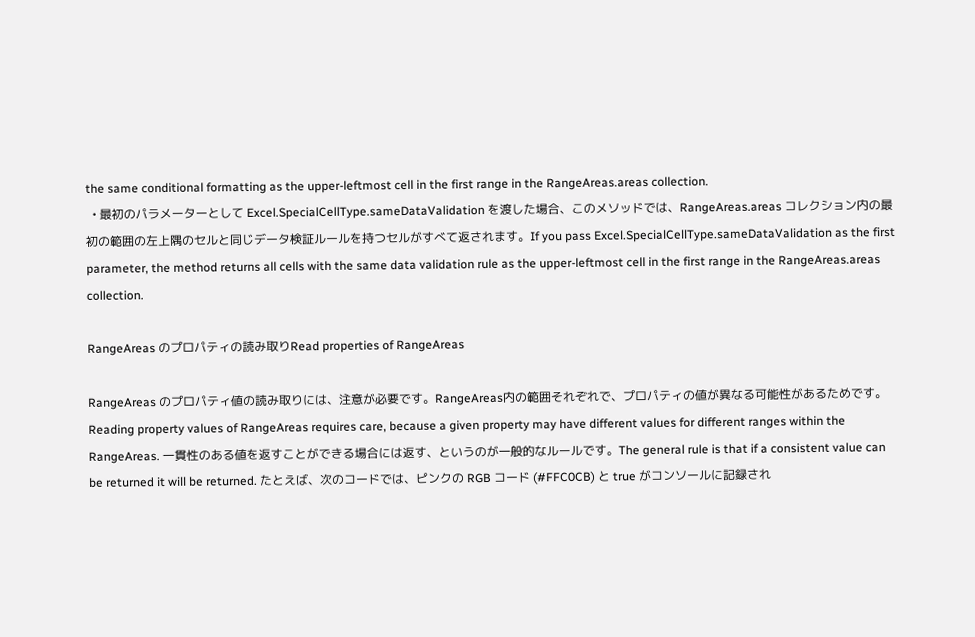the same conditional formatting as the upper-leftmost cell in the first range in the RangeAreas.areas collection.
  • 最初のパラメーターとして Excel.SpecialCellType.sameDataValidation を渡した場合、このメソッドでは、RangeAreas.areas コレクション内の最初の範囲の左上隅のセルと同じデータ検証ルールを持つセルがすべて返されます。If you pass Excel.SpecialCellType.sameDataValidation as the first parameter, the method returns all cells with the same data validation rule as the upper-leftmost cell in the first range in the RangeAreas.areas collection.

RangeAreas のプロパティの読み取りRead properties of RangeAreas

RangeAreas のプロパティ値の読み取りには、注意が必要です。RangeAreas内の範囲それぞれで、プロパティの値が異なる可能性があるためです。Reading property values of RangeAreas requires care, because a given property may have different values for different ranges within the RangeAreas. 一貫性のある値を返すことができる場合には返す、というのが一般的なルールです。The general rule is that if a consistent value can be returned it will be returned. たとえば、次のコードでは、ピンクの RGB コード (#FFC0CB) と true がコンソールに記録され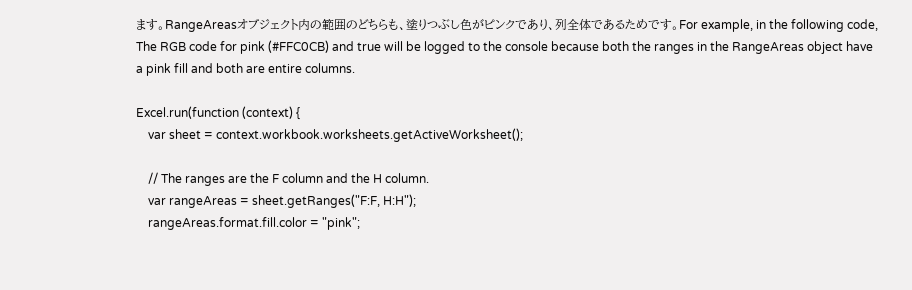ます。RangeAreasオブジェクト内の範囲のどちらも、塗りつぶし色がピンクであり、列全体であるためです。For example, in the following code, The RGB code for pink (#FFC0CB) and true will be logged to the console because both the ranges in the RangeAreas object have a pink fill and both are entire columns.

Excel.run(function (context) {
    var sheet = context.workbook.worksheets.getActiveWorksheet();

    // The ranges are the F column and the H column.
    var rangeAreas = sheet.getRanges("F:F, H:H");
    rangeAreas.format.fill.color = "pink";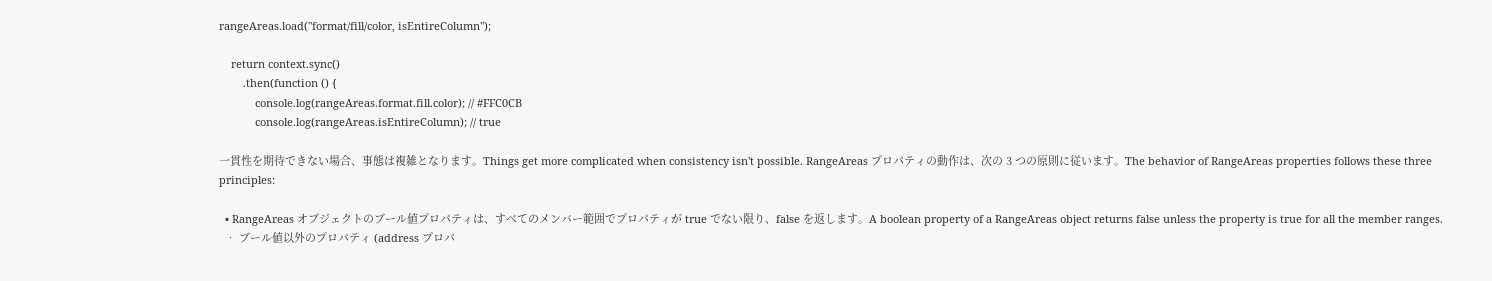rangeAreas.load("format/fill/color, isEntireColumn");

    return context.sync()
        .then(function () {
            console.log(rangeAreas.format.fill.color); // #FFC0CB
            console.log(rangeAreas.isEntireColumn); // true

一貫性を期待できない場合、事態は複雑となります。Things get more complicated when consistency isn't possible. RangeAreas プロパティの動作は、次の 3 つの原則に従います。The behavior of RangeAreas properties follows these three principles:

  • RangeAreas オブジェクトのブール値プロパティは、すべてのメンバー範囲でプロパティが true でない限り、false を返します。A boolean property of a RangeAreas object returns false unless the property is true for all the member ranges.
  • ブール値以外のプロパティ (address プロパ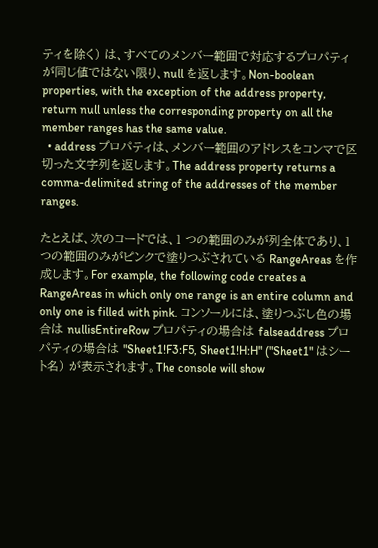ティを除く) は、すべてのメンバー範囲で対応するプロパティが同じ値ではない限り、null を返します。Non-boolean properties, with the exception of the address property, return null unless the corresponding property on all the member ranges has the same value.
  • address プロパティは、メンバー範囲のアドレスをコンマで区切った文字列を返します。The address property returns a comma-delimited string of the addresses of the member ranges.

たとえば、次のコードでは、1 つの範囲のみが列全体であり、1 つの範囲のみがピンクで塗りつぶされている RangeAreas を作成します。For example, the following code creates a RangeAreas in which only one range is an entire column and only one is filled with pink. コンソールには、塗りつぶし色の場合は nullisEntireRow プロパティの場合は falseaddress プロパティの場合は "Sheet1!F3:F5, Sheet1!H:H" ("Sheet1" はシート名) が表示されます。The console will show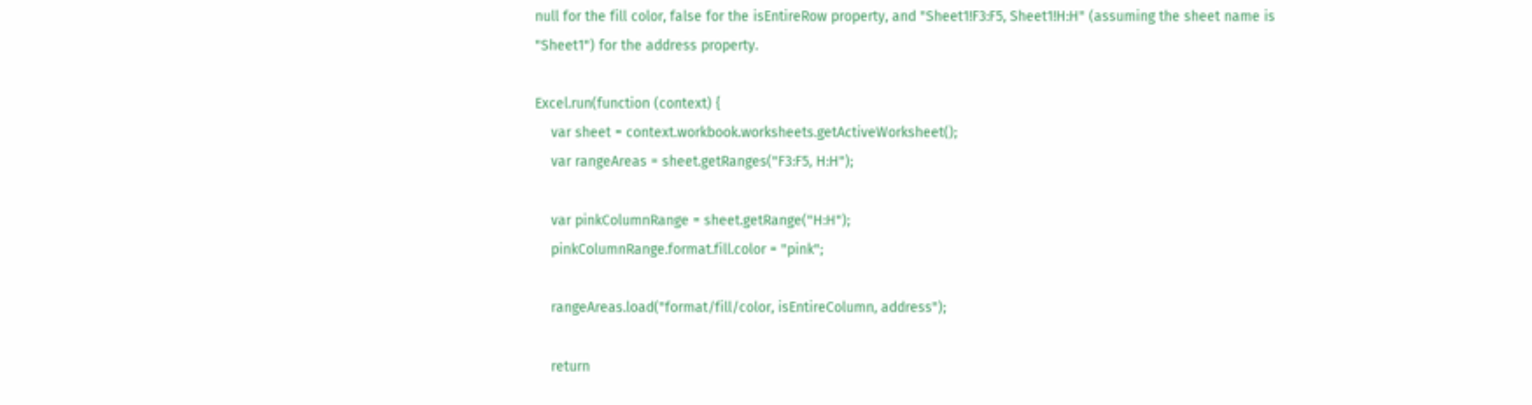null for the fill color, false for the isEntireRow property, and "Sheet1!F3:F5, Sheet1!H:H" (assuming the sheet name is "Sheet1") for the address property.

Excel.run(function (context) {
    var sheet = context.workbook.worksheets.getActiveWorksheet();
    var rangeAreas = sheet.getRanges("F3:F5, H:H");

    var pinkColumnRange = sheet.getRange("H:H");
    pinkColumnRange.format.fill.color = "pink";

    rangeAreas.load("format/fill/color, isEntireColumn, address");

    return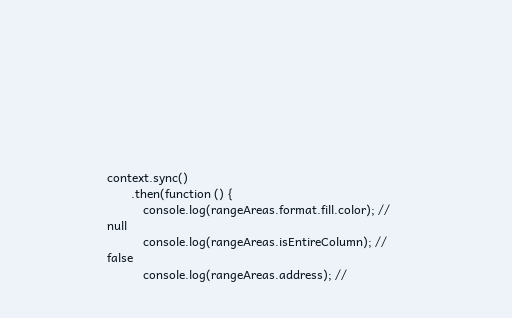context.sync()
        .then(function () {
            console.log(rangeAreas.format.fill.color); // null
            console.log(rangeAreas.isEntireColumn); // false
            console.log(rangeAreas.address); //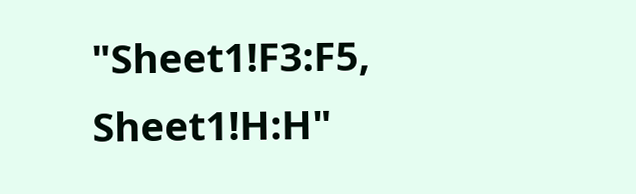"Sheet1!F3:F5, Sheet1!H:H"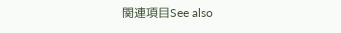関連項目See also